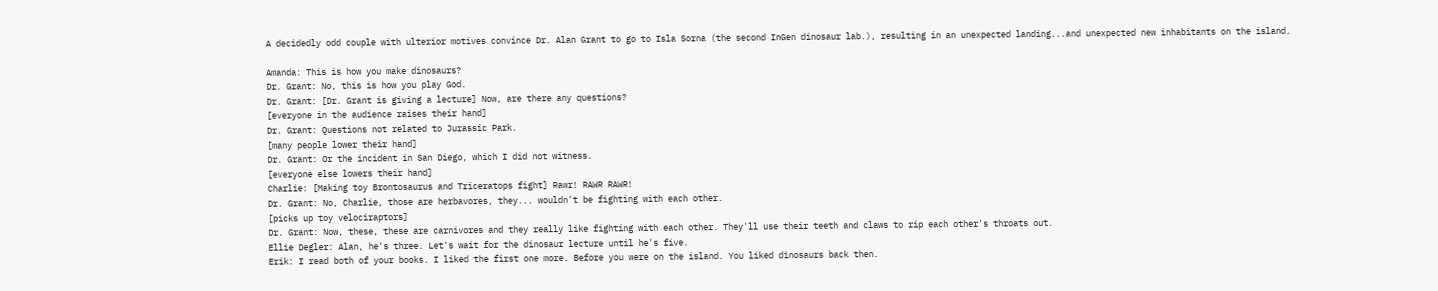A decidedly odd couple with ulterior motives convince Dr. Alan Grant to go to Isla Sorna (the second InGen dinosaur lab.), resulting in an unexpected landing...and unexpected new inhabitants on the island.

Amanda: This is how you make dinosaurs?
Dr. Grant: No, this is how you play God.
Dr. Grant: [Dr. Grant is giving a lecture] Now, are there any questions?
[everyone in the audience raises their hand]
Dr. Grant: Questions not related to Jurassic Park.
[many people lower their hand]
Dr. Grant: Or the incident in San Diego, which I did not witness.
[everyone else lowers their hand]
Charlie: [Making toy Brontosaurus and Triceratops fight] Rawr! RAWR RAWR!
Dr. Grant: No, Charlie, those are herbavores, they... wouldn't be fighting with each other.
[picks up toy velociraptors]
Dr. Grant: Now, these, these are carnivores and they really like fighting with each other. They'll use their teeth and claws to rip each other's throats out.
Ellie Degler: Alan, he's three. Let's wait for the dinosaur lecture until he's five.
Erik: I read both of your books. I liked the first one more. Before you were on the island. You liked dinosaurs back then.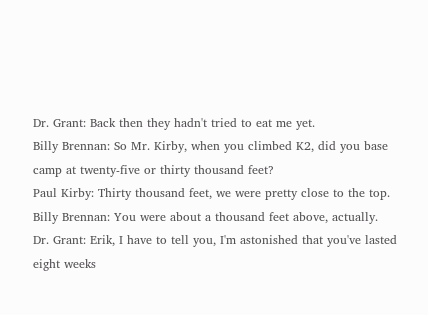Dr. Grant: Back then they hadn't tried to eat me yet.
Billy Brennan: So Mr. Kirby, when you climbed K2, did you base camp at twenty-five or thirty thousand feet?
Paul Kirby: Thirty thousand feet, we were pretty close to the top.
Billy Brennan: You were about a thousand feet above, actually.
Dr. Grant: Erik, I have to tell you, I'm astonished that you've lasted eight weeks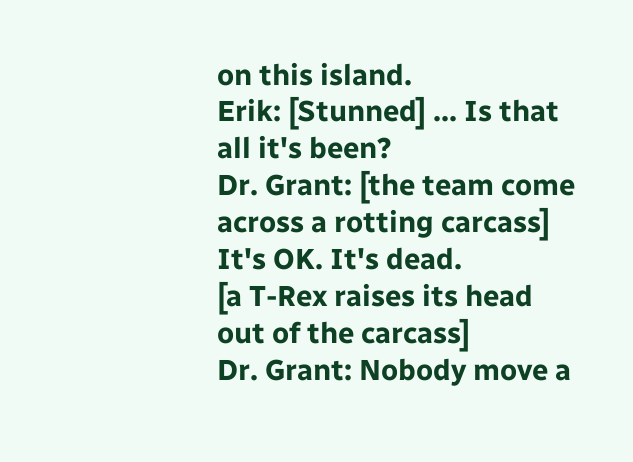on this island.
Erik: [Stunned] ... Is that all it's been?
Dr. Grant: [the team come across a rotting carcass] It's OK. It's dead.
[a T-Rex raises its head out of the carcass]
Dr. Grant: Nobody move a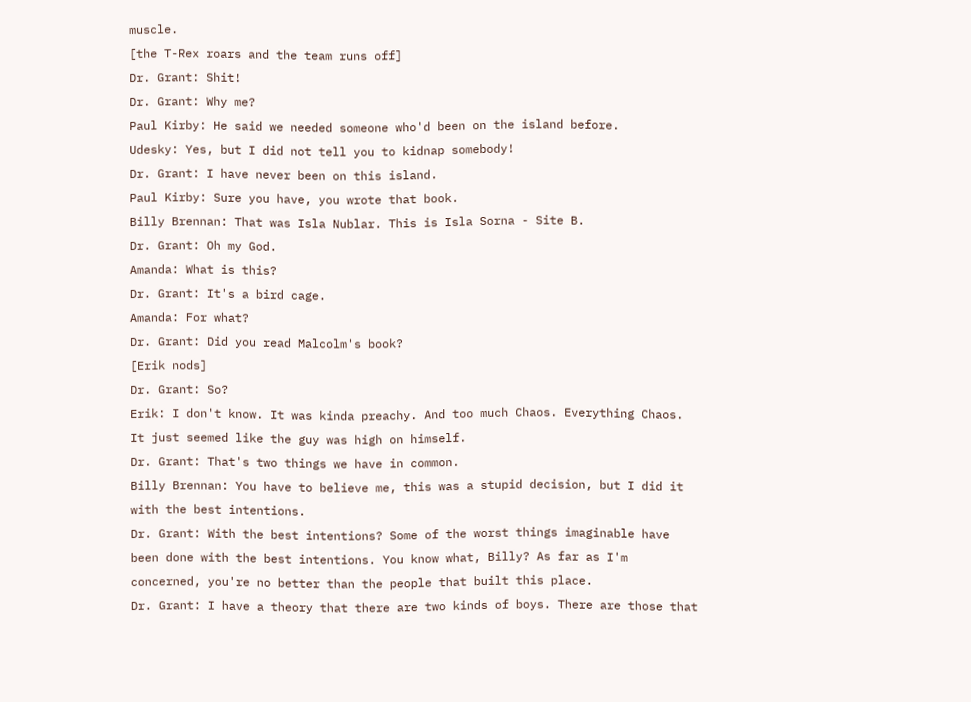muscle.
[the T-Rex roars and the team runs off]
Dr. Grant: Shit!
Dr. Grant: Why me?
Paul Kirby: He said we needed someone who'd been on the island before.
Udesky: Yes, but I did not tell you to kidnap somebody!
Dr. Grant: I have never been on this island.
Paul Kirby: Sure you have, you wrote that book.
Billy Brennan: That was Isla Nublar. This is Isla Sorna - Site B.
Dr. Grant: Oh my God.
Amanda: What is this?
Dr. Grant: It's a bird cage.
Amanda: For what?
Dr. Grant: Did you read Malcolm's book?
[Erik nods]
Dr. Grant: So?
Erik: I don't know. It was kinda preachy. And too much Chaos. Everything Chaos. It just seemed like the guy was high on himself.
Dr. Grant: That's two things we have in common.
Billy Brennan: You have to believe me, this was a stupid decision, but I did it with the best intentions.
Dr. Grant: With the best intentions? Some of the worst things imaginable have been done with the best intentions. You know what, Billy? As far as I'm concerned, you're no better than the people that built this place.
Dr. Grant: I have a theory that there are two kinds of boys. There are those that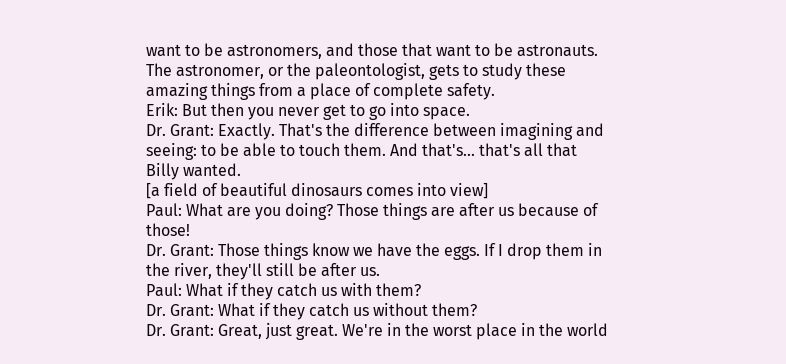want to be astronomers, and those that want to be astronauts. The astronomer, or the paleontologist, gets to study these amazing things from a place of complete safety.
Erik: But then you never get to go into space.
Dr. Grant: Exactly. That's the difference between imagining and seeing: to be able to touch them. And that's... that's all that Billy wanted.
[a field of beautiful dinosaurs comes into view]
Paul: What are you doing? Those things are after us because of those!
Dr. Grant: Those things know we have the eggs. If I drop them in the river, they'll still be after us.
Paul: What if they catch us with them?
Dr. Grant: What if they catch us without them?
Dr. Grant: Great, just great. We're in the worst place in the world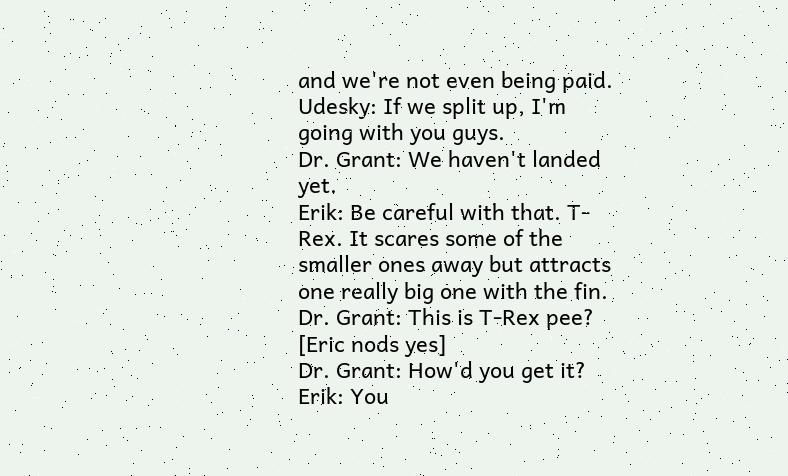and we're not even being paid.
Udesky: If we split up, I'm going with you guys.
Dr. Grant: We haven't landed yet.
Erik: Be careful with that. T-Rex. It scares some of the smaller ones away but attracts one really big one with the fin.
Dr. Grant: This is T-Rex pee?
[Eric nods yes]
Dr. Grant: How'd you get it?
Erik: You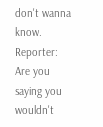don't wanna know.
Reporter: Are you saying you wouldn't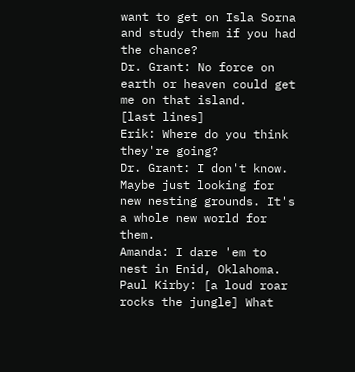want to get on Isla Sorna and study them if you had the chance?
Dr. Grant: No force on earth or heaven could get me on that island.
[last lines]
Erik: Where do you think they're going?
Dr. Grant: I don't know. Maybe just looking for new nesting grounds. It's a whole new world for them.
Amanda: I dare 'em to nest in Enid, Oklahoma.
Paul Kirby: [a loud roar rocks the jungle] What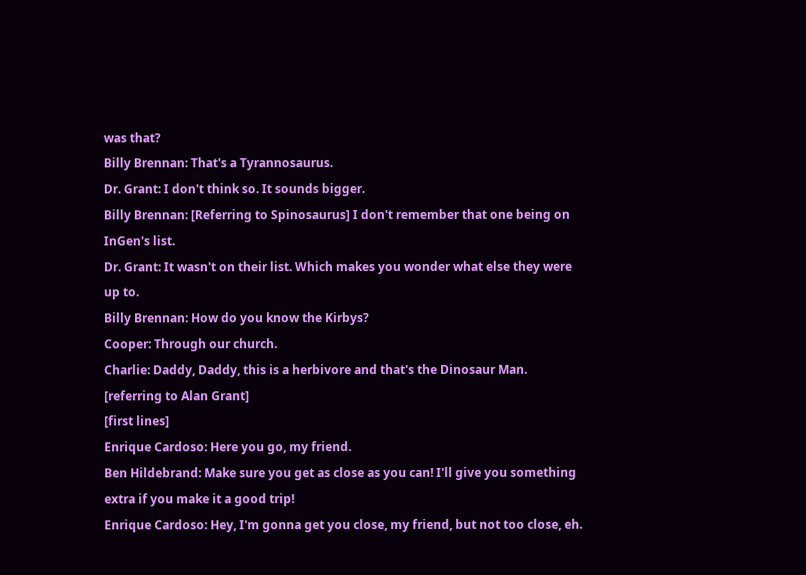was that?
Billy Brennan: That's a Tyrannosaurus.
Dr. Grant: I don't think so. It sounds bigger.
Billy Brennan: [Referring to Spinosaurus] I don't remember that one being on InGen's list.
Dr. Grant: It wasn't on their list. Which makes you wonder what else they were up to.
Billy Brennan: How do you know the Kirbys?
Cooper: Through our church.
Charlie: Daddy, Daddy, this is a herbivore and that's the Dinosaur Man.
[referring to Alan Grant]
[first lines]
Enrique Cardoso: Here you go, my friend.
Ben Hildebrand: Make sure you get as close as you can! I'll give you something extra if you make it a good trip!
Enrique Cardoso: Hey, I'm gonna get you close, my friend, but not too close, eh.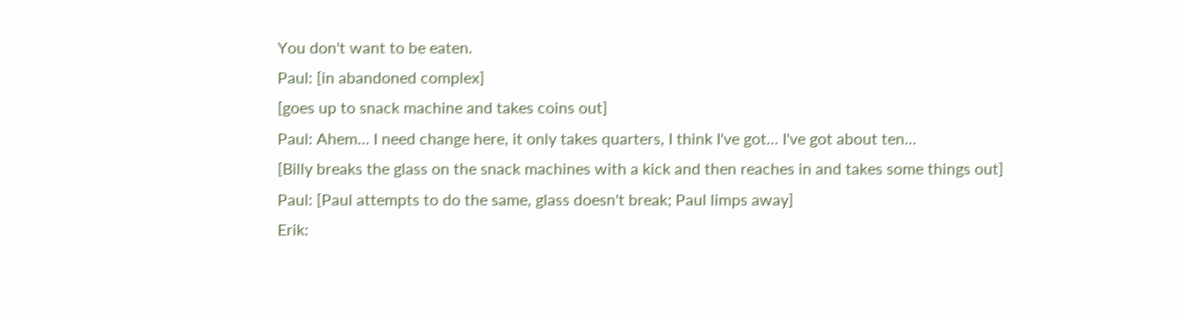You don't want to be eaten.
Paul: [in abandoned complex]
[goes up to snack machine and takes coins out]
Paul: Ahem... I need change here, it only takes quarters, I think I've got... I've got about ten...
[Billy breaks the glass on the snack machines with a kick and then reaches in and takes some things out]
Paul: [Paul attempts to do the same, glass doesn't break; Paul limps away]
Erik: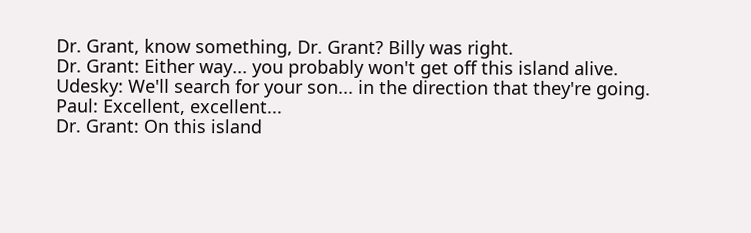Dr. Grant, know something, Dr. Grant? Billy was right.
Dr. Grant: Either way... you probably won't get off this island alive.
Udesky: We'll search for your son... in the direction that they're going.
Paul: Excellent, excellent...
Dr. Grant: On this island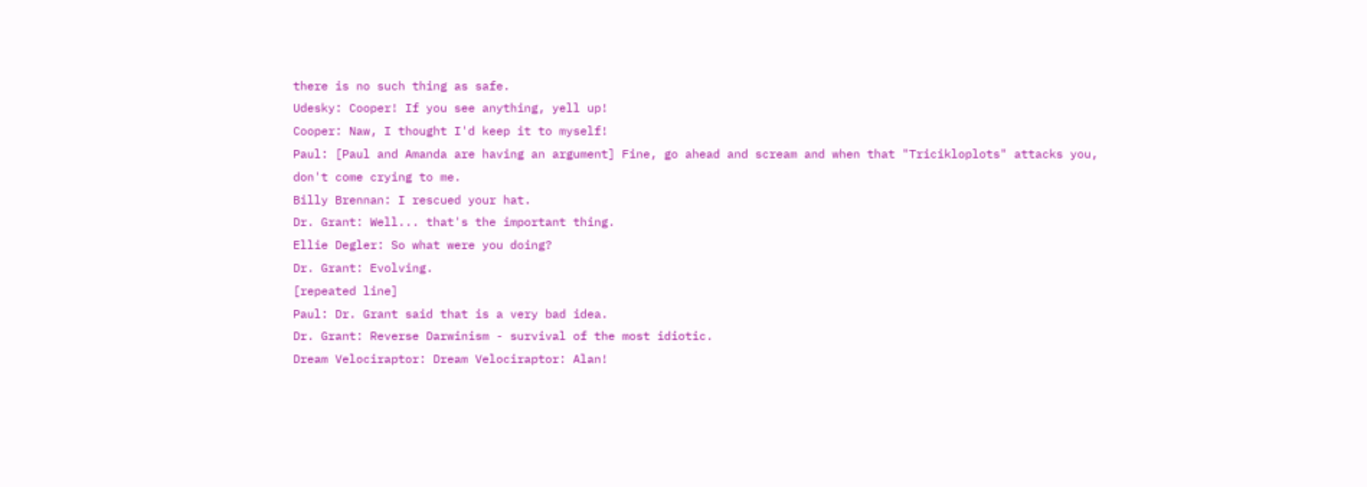there is no such thing as safe.
Udesky: Cooper! If you see anything, yell up!
Cooper: Naw, I thought I'd keep it to myself!
Paul: [Paul and Amanda are having an argument] Fine, go ahead and scream and when that "Tricikloplots" attacks you, don't come crying to me.
Billy Brennan: I rescued your hat.
Dr. Grant: Well... that's the important thing.
Ellie Degler: So what were you doing?
Dr. Grant: Evolving.
[repeated line]
Paul: Dr. Grant said that is a very bad idea.
Dr. Grant: Reverse Darwinism - survival of the most idiotic.
Dream Velociraptor: Dream Velociraptor: Alan!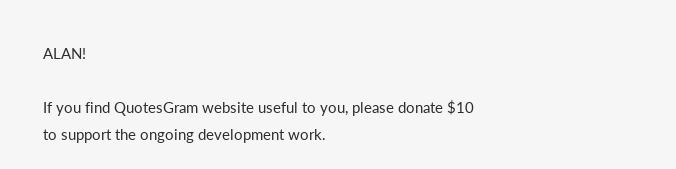ALAN!

If you find QuotesGram website useful to you, please donate $10 to support the ongoing development work.